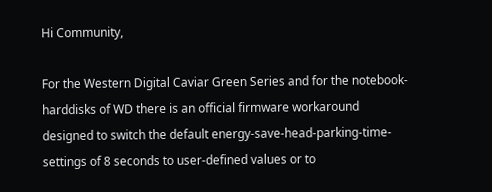Hi Community,

For the Western Digital Caviar Green Series and for the notebook-harddisks of WD there is an official firmware workaround designed to switch the default energy-save-head-parking-time-settings of 8 seconds to user-defined values or to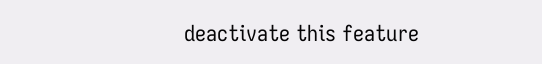deactivate this feature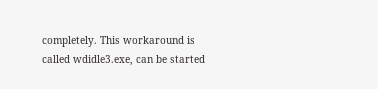completely. This workaround is called wdidle3.exe, can be started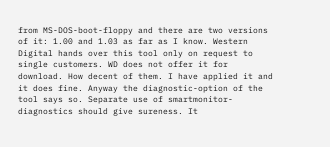from MS-DOS-boot-floppy and there are two versions of it: 1.00 and 1.03 as far as I know. Western Digital hands over this tool only on request to single customers. WD does not offer it for download. How decent of them. I have applied it and it does fine. Anyway the diagnostic-option of the tool says so. Separate use of smartmonitor-diagnostics should give sureness. It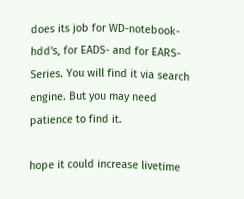does its job for WD-notebook-hdd's, for EADS- and for EARS-Series. You will find it via search engine. But you may need patience to find it.

hope it could increase livetime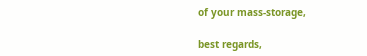of your mass-storage,

best regards,